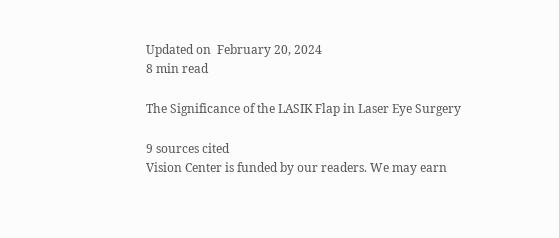Updated on  February 20, 2024
8 min read

The Significance of the LASIK Flap in Laser Eye Surgery

9 sources cited
Vision Center is funded by our readers. We may earn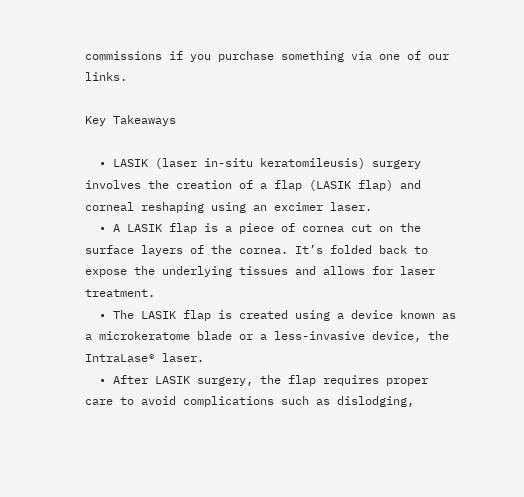commissions if you purchase something via one of our links.

Key Takeaways

  • LASIK (laser in-situ keratomileusis) surgery involves the creation of a flap (LASIK flap) and corneal reshaping using an excimer laser.
  • A LASIK flap is a piece of cornea cut on the surface layers of the cornea. It’s folded back to expose the underlying tissues and allows for laser treatment.
  • The LASIK flap is created using a device known as a microkeratome blade or a less-invasive device, the IntraLase® laser.
  • After LASIK surgery, the flap requires proper care to avoid complications such as dislodging,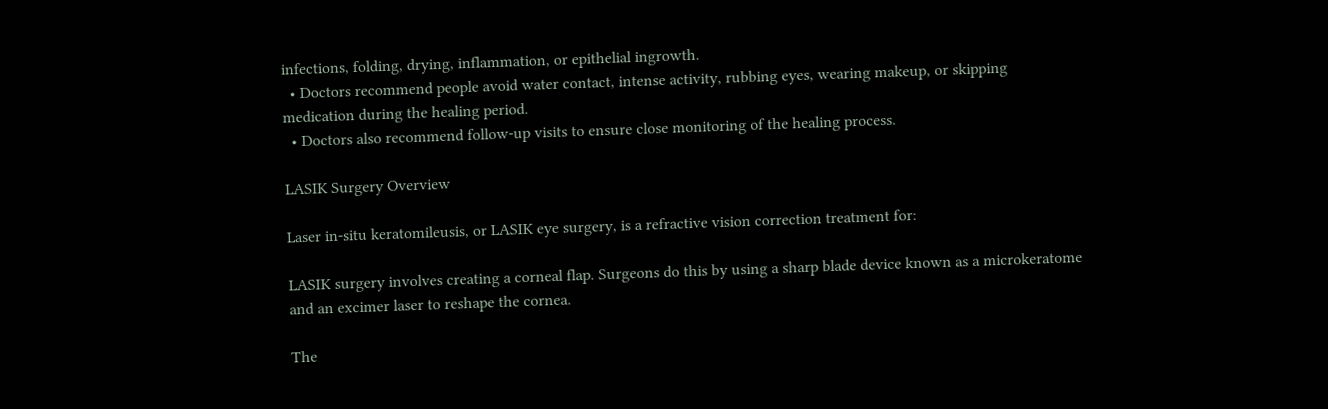infections, folding, drying, inflammation, or epithelial ingrowth.
  • Doctors recommend people avoid water contact, intense activity, rubbing eyes, wearing makeup, or skipping medication during the healing period.
  • Doctors also recommend follow-up visits to ensure close monitoring of the healing process.

LASIK Surgery Overview

Laser in-situ keratomileusis, or LASIK eye surgery, is a refractive vision correction treatment for:

LASIK surgery involves creating a corneal flap. Surgeons do this by using a sharp blade device known as a microkeratome and an excimer laser to reshape the cornea.

The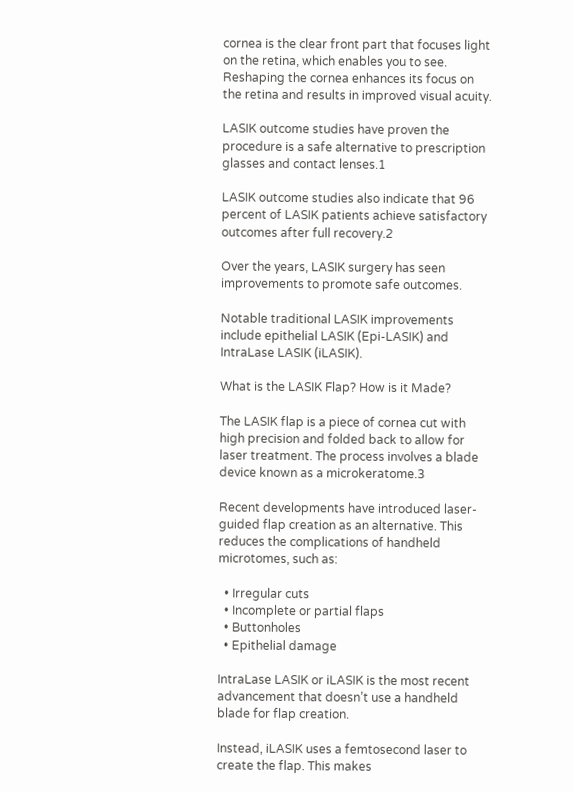cornea is the clear front part that focuses light on the retina, which enables you to see. Reshaping the cornea enhances its focus on the retina and results in improved visual acuity.

LASIK outcome studies have proven the procedure is a safe alternative to prescription glasses and contact lenses.1

LASIK outcome studies also indicate that 96 percent of LASIK patients achieve satisfactory outcomes after full recovery.2

Over the years, LASIK surgery has seen improvements to promote safe outcomes.

Notable traditional LASIK improvements include epithelial LASIK (Epi-LASIK) and IntraLase LASIK (iLASIK).

What is the LASIK Flap? How is it Made?

The LASIK flap is a piece of cornea cut with high precision and folded back to allow for laser treatment. The process involves a blade device known as a microkeratome.3

Recent developments have introduced laser-guided flap creation as an alternative. This reduces the complications of handheld microtomes, such as:

  • Irregular cuts
  • Incomplete or partial flaps
  • Buttonholes
  • Epithelial damage

IntraLase LASIK or iLASIK is the most recent advancement that doesn’t use a handheld blade for flap creation.

Instead, iLASIK uses a femtosecond laser to create the flap. This makes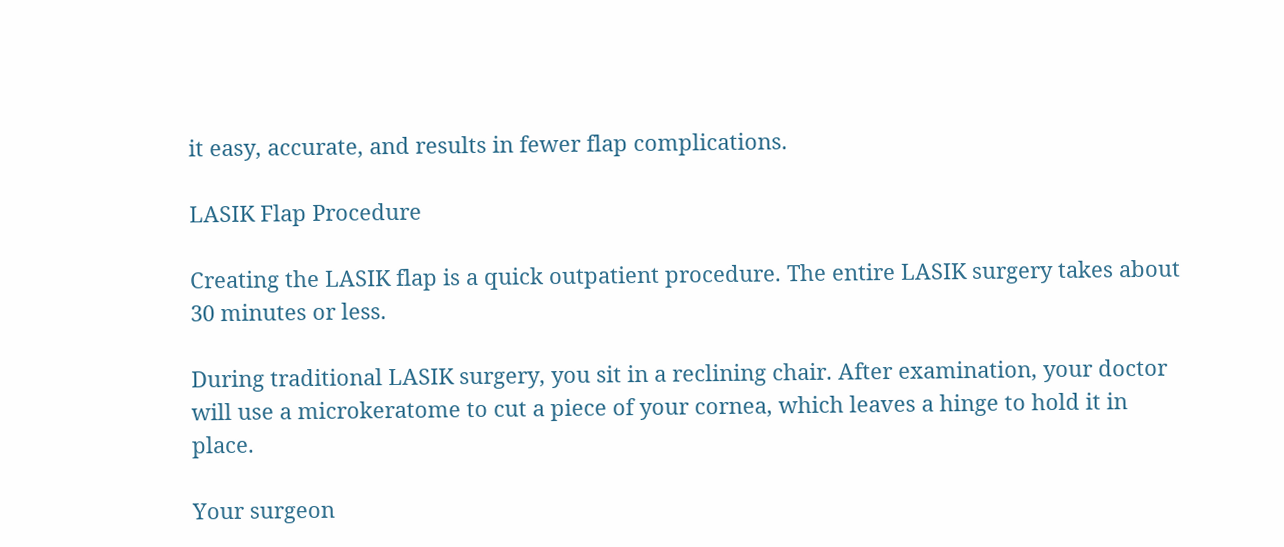it easy, accurate, and results in fewer flap complications.

LASIK Flap Procedure

Creating the LASIK flap is a quick outpatient procedure. The entire LASIK surgery takes about 30 minutes or less.

During traditional LASIK surgery, you sit in a reclining chair. After examination, your doctor will use a microkeratome to cut a piece of your cornea, which leaves a hinge to hold it in place.

Your surgeon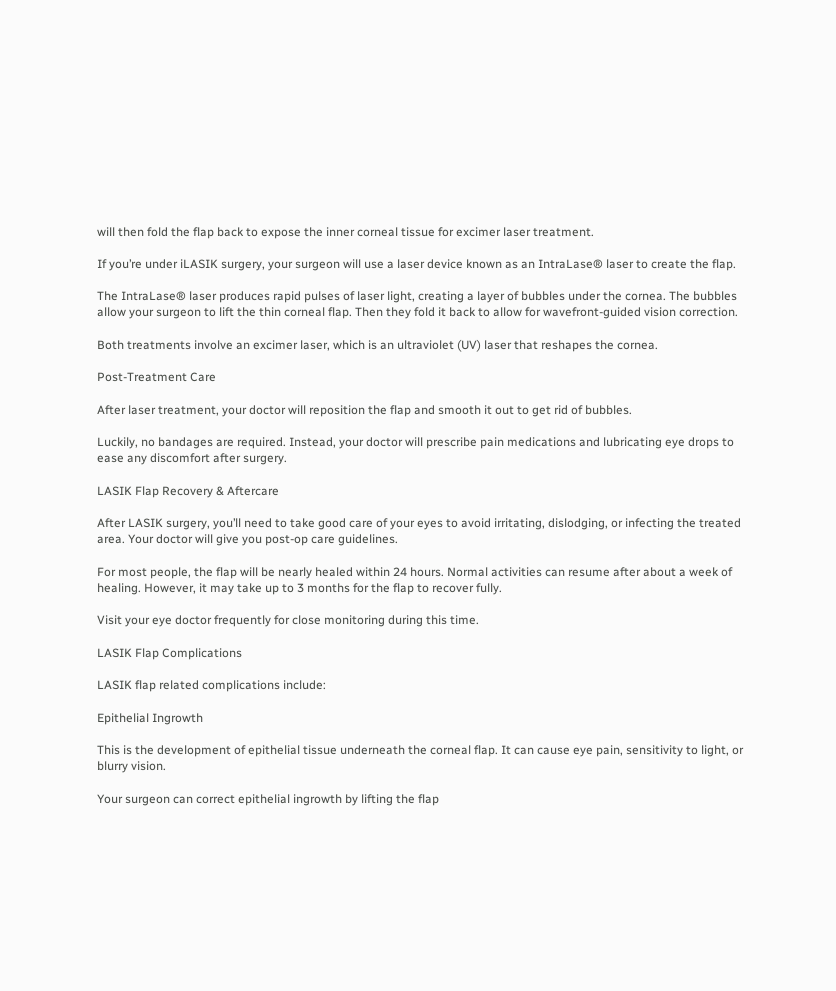will then fold the flap back to expose the inner corneal tissue for excimer laser treatment.

If you’re under iLASIK surgery, your surgeon will use a laser device known as an IntraLase® laser to create the flap.

The IntraLase® laser produces rapid pulses of laser light, creating a layer of bubbles under the cornea. The bubbles allow your surgeon to lift the thin corneal flap. Then they fold it back to allow for wavefront-guided vision correction.

Both treatments involve an excimer laser, which is an ultraviolet (UV) laser that reshapes the cornea.

Post-Treatment Care

After laser treatment, your doctor will reposition the flap and smooth it out to get rid of bubbles.

Luckily, no bandages are required. Instead, your doctor will prescribe pain medications and lubricating eye drops to ease any discomfort after surgery.

LASIK Flap Recovery & Aftercare

After LASIK surgery, you’ll need to take good care of your eyes to avoid irritating, dislodging, or infecting the treated area. Your doctor will give you post-op care guidelines.

For most people, the flap will be nearly healed within 24 hours. Normal activities can resume after about a week of healing. However, it may take up to 3 months for the flap to recover fully.

Visit your eye doctor frequently for close monitoring during this time.

LASIK Flap Complications

LASIK flap related complications include:

Epithelial Ingrowth

This is the development of epithelial tissue underneath the corneal flap. It can cause eye pain, sensitivity to light, or blurry vision.

Your surgeon can correct epithelial ingrowth by lifting the flap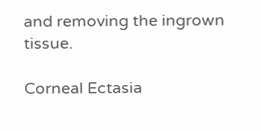and removing the ingrown tissue.

Corneal Ectasia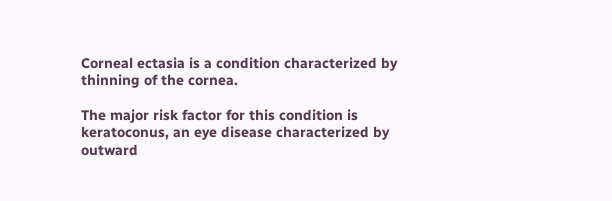Corneal ectasia is a condition characterized by thinning of the cornea.

The major risk factor for this condition is keratoconus, an eye disease characterized by outward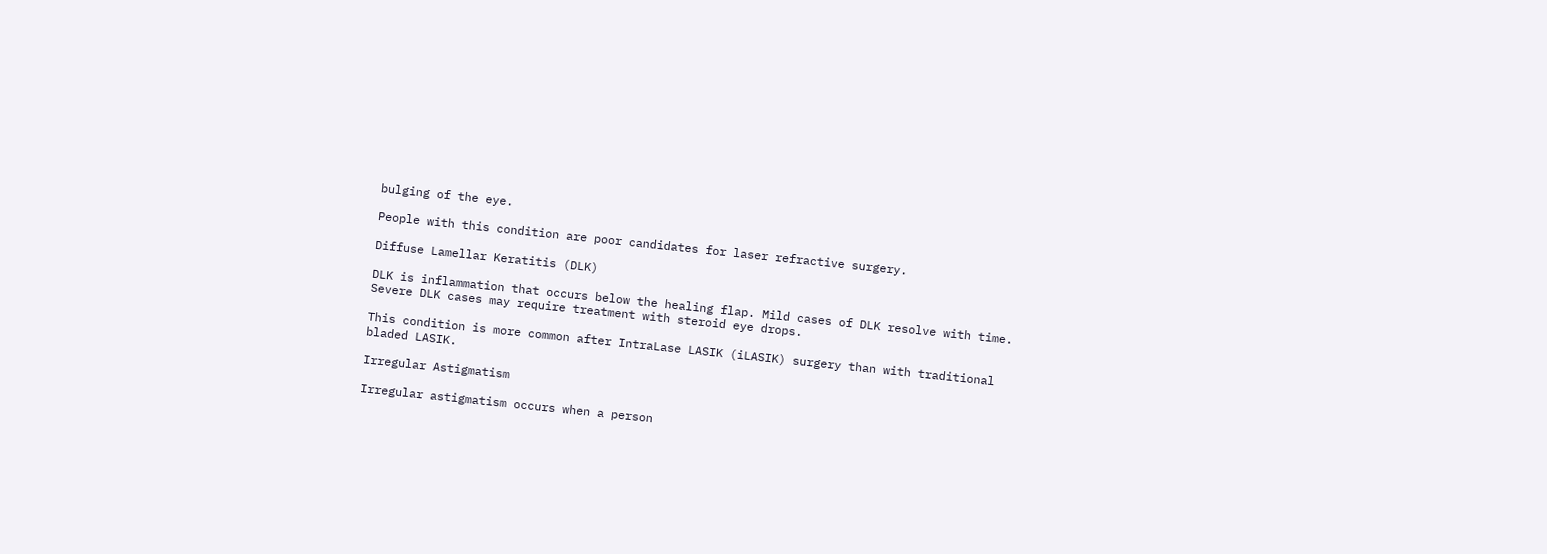bulging of the eye.

People with this condition are poor candidates for laser refractive surgery.

Diffuse Lamellar Keratitis (DLK)

DLK is inflammation that occurs below the healing flap. Mild cases of DLK resolve with time. Severe DLK cases may require treatment with steroid eye drops.

This condition is more common after IntraLase LASIK (iLASIK) surgery than with traditional bladed LASIK.

Irregular Astigmatism

Irregular astigmatism occurs when a person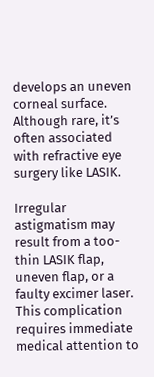develops an uneven corneal surface. Although rare, it’s often associated with refractive eye surgery like LASIK.

Irregular astigmatism may result from a too-thin LASIK flap, uneven flap, or a faulty excimer laser. This complication requires immediate medical attention to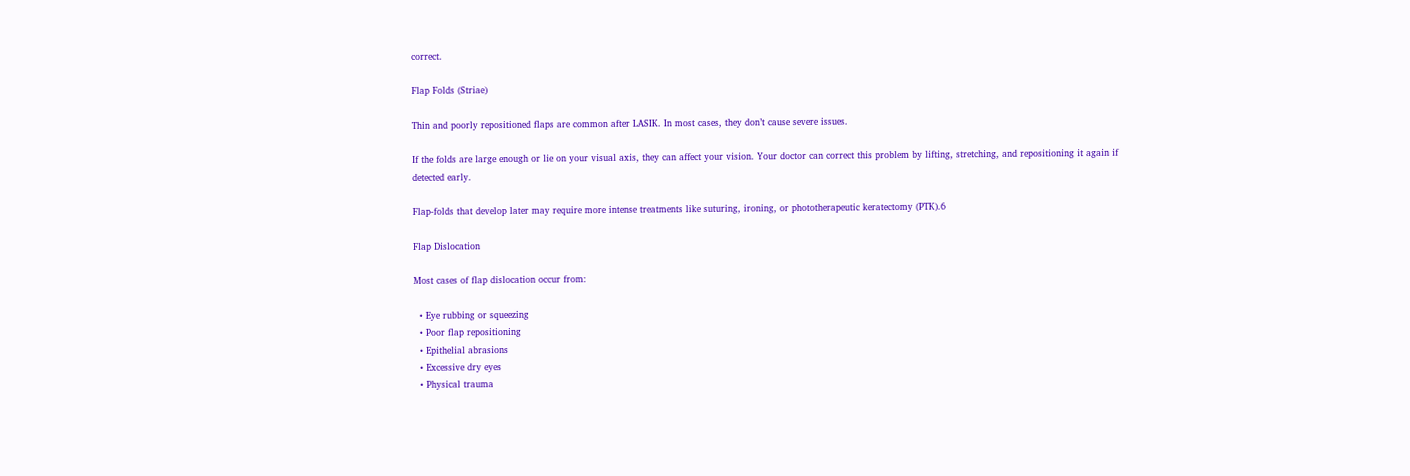correct.

Flap Folds (Striae)

Thin and poorly repositioned flaps are common after LASIK. In most cases, they don’t cause severe issues.

If the folds are large enough or lie on your visual axis, they can affect your vision. Your doctor can correct this problem by lifting, stretching, and repositioning it again if detected early.

Flap-folds that develop later may require more intense treatments like suturing, ironing, or phototherapeutic keratectomy (PTK).6

Flap Dislocation

Most cases of flap dislocation occur from:

  • Eye rubbing or squeezing
  • Poor flap repositioning
  • Epithelial abrasions
  • Excessive dry eyes
  • Physical trauma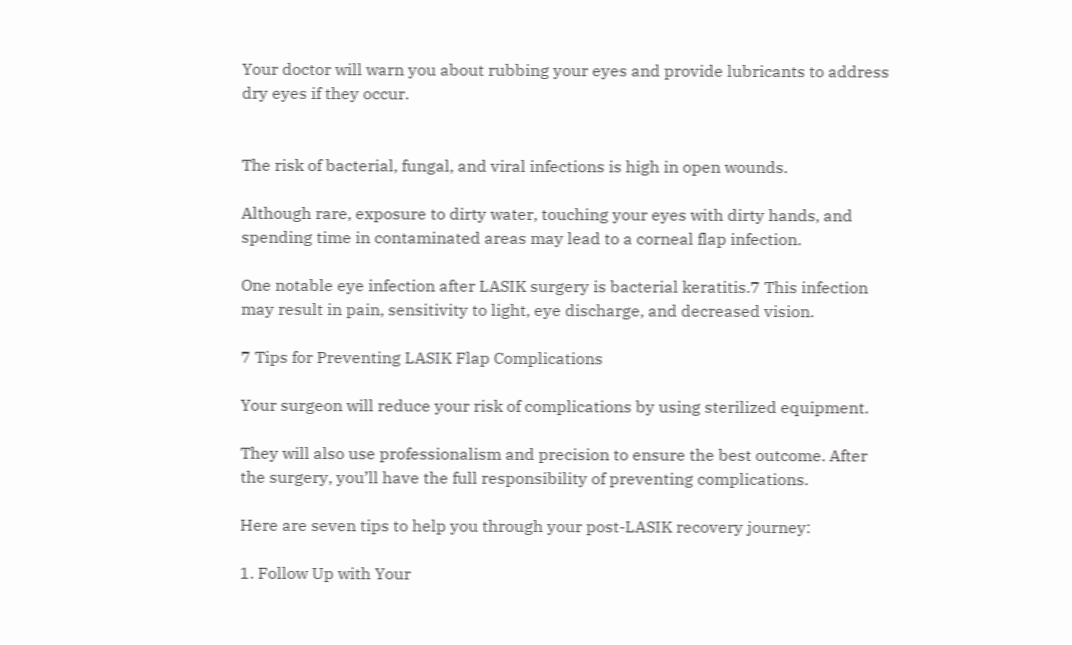Your doctor will warn you about rubbing your eyes and provide lubricants to address dry eyes if they occur.


The risk of bacterial, fungal, and viral infections is high in open wounds.

Although rare, exposure to dirty water, touching your eyes with dirty hands, and spending time in contaminated areas may lead to a corneal flap infection.

One notable eye infection after LASIK surgery is bacterial keratitis.7 This infection may result in pain, sensitivity to light, eye discharge, and decreased vision.

7 Tips for Preventing LASIK Flap Complications

Your surgeon will reduce your risk of complications by using sterilized equipment.

They will also use professionalism and precision to ensure the best outcome. After the surgery, you’ll have the full responsibility of preventing complications.

Here are seven tips to help you through your post-LASIK recovery journey:

1. Follow Up with Your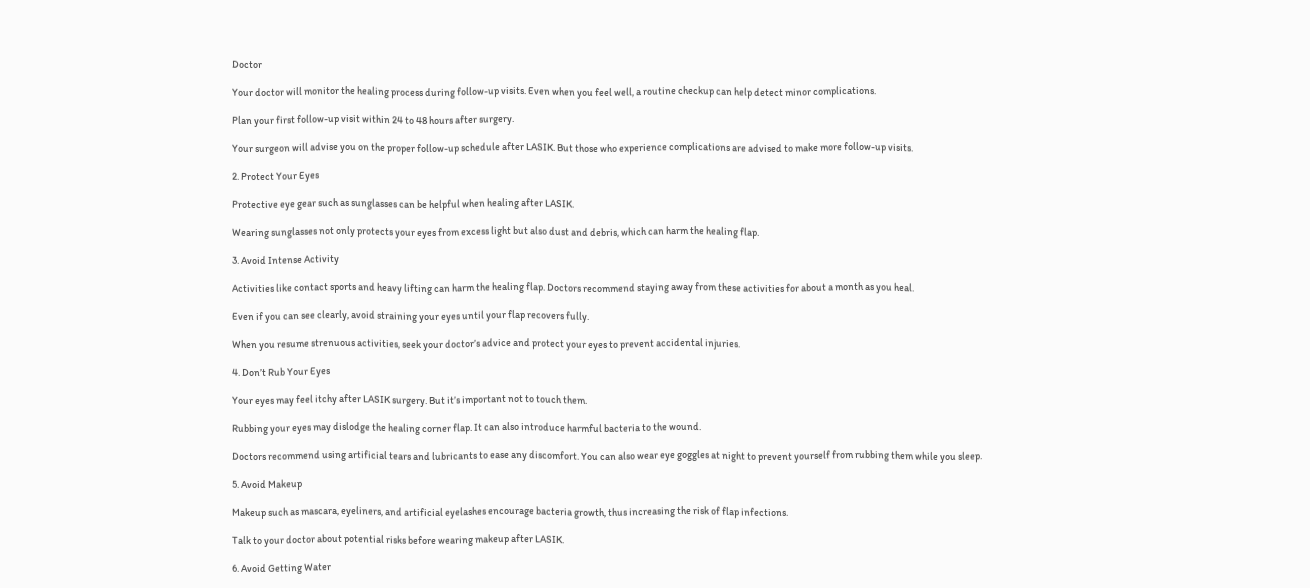Doctor

Your doctor will monitor the healing process during follow-up visits. Even when you feel well, a routine checkup can help detect minor complications.

Plan your first follow-up visit within 24 to 48 hours after surgery.

Your surgeon will advise you on the proper follow-up schedule after LASIK. But those who experience complications are advised to make more follow-up visits.

2. Protect Your Eyes

Protective eye gear such as sunglasses can be helpful when healing after LASIK.

Wearing sunglasses not only protects your eyes from excess light but also dust and debris, which can harm the healing flap.

3. Avoid Intense Activity

Activities like contact sports and heavy lifting can harm the healing flap. Doctors recommend staying away from these activities for about a month as you heal.

Even if you can see clearly, avoid straining your eyes until your flap recovers fully.

When you resume strenuous activities, seek your doctor’s advice and protect your eyes to prevent accidental injuries.

4. Don’t Rub Your Eyes

Your eyes may feel itchy after LASIK surgery. But it’s important not to touch them.

Rubbing your eyes may dislodge the healing corner flap. It can also introduce harmful bacteria to the wound.

Doctors recommend using artificial tears and lubricants to ease any discomfort. You can also wear eye goggles at night to prevent yourself from rubbing them while you sleep.

5. Avoid Makeup

Makeup such as mascara, eyeliners, and artificial eyelashes encourage bacteria growth, thus increasing the risk of flap infections.

Talk to your doctor about potential risks before wearing makeup after LASIK.

6. Avoid Getting Water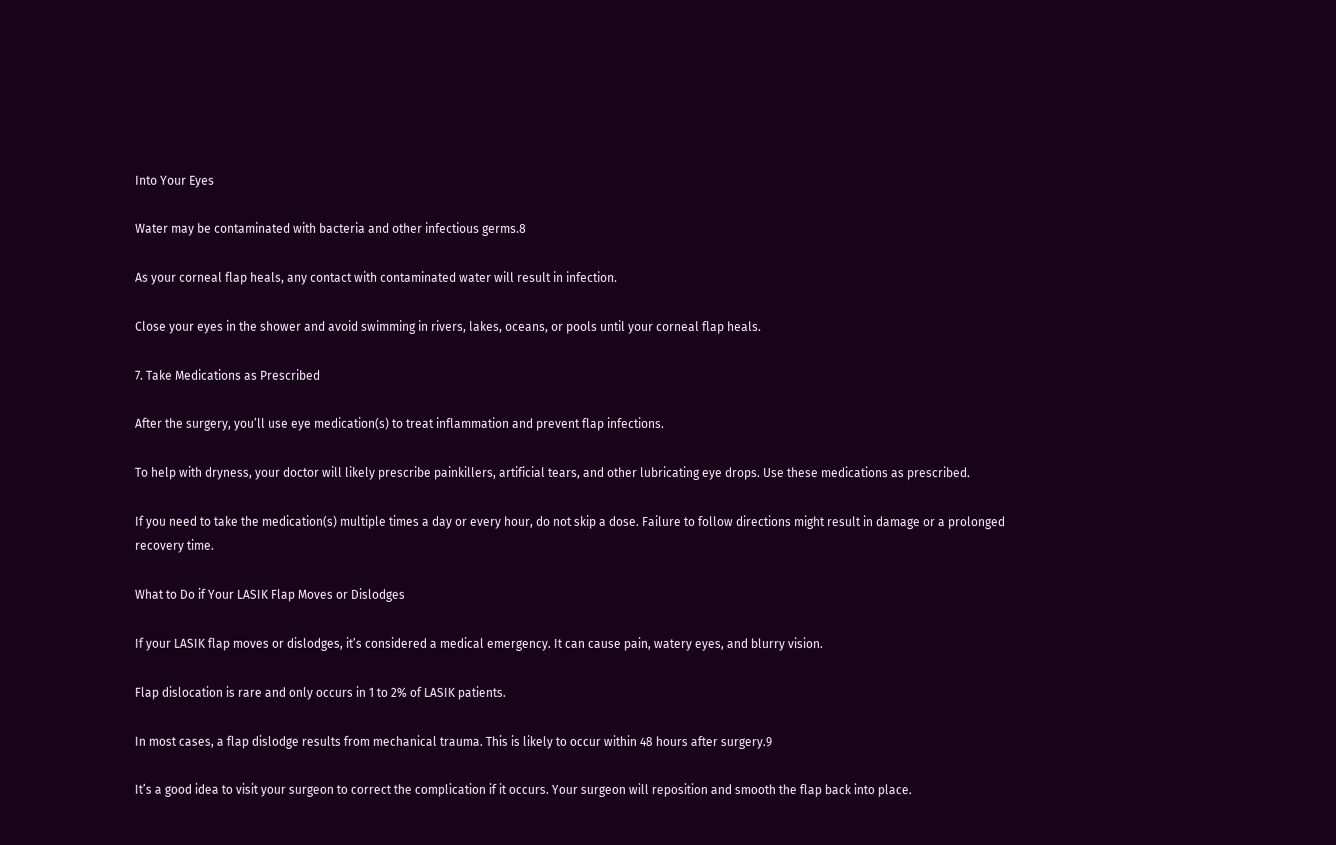Into Your Eyes

Water may be contaminated with bacteria and other infectious germs.8

As your corneal flap heals, any contact with contaminated water will result in infection.

Close your eyes in the shower and avoid swimming in rivers, lakes, oceans, or pools until your corneal flap heals.

7. Take Medications as Prescribed

After the surgery, you’ll use eye medication(s) to treat inflammation and prevent flap infections.

To help with dryness, your doctor will likely prescribe painkillers, artificial tears, and other lubricating eye drops. Use these medications as prescribed.

If you need to take the medication(s) multiple times a day or every hour, do not skip a dose. Failure to follow directions might result in damage or a prolonged recovery time.

What to Do if Your LASIK Flap Moves or Dislodges

If your LASIK flap moves or dislodges, it’s considered a medical emergency. It can cause pain, watery eyes, and blurry vision.

Flap dislocation is rare and only occurs in 1 to 2% of LASIK patients.

In most cases, a flap dislodge results from mechanical trauma. This is likely to occur within 48 hours after surgery.9

It’s a good idea to visit your surgeon to correct the complication if it occurs. Your surgeon will reposition and smooth the flap back into place.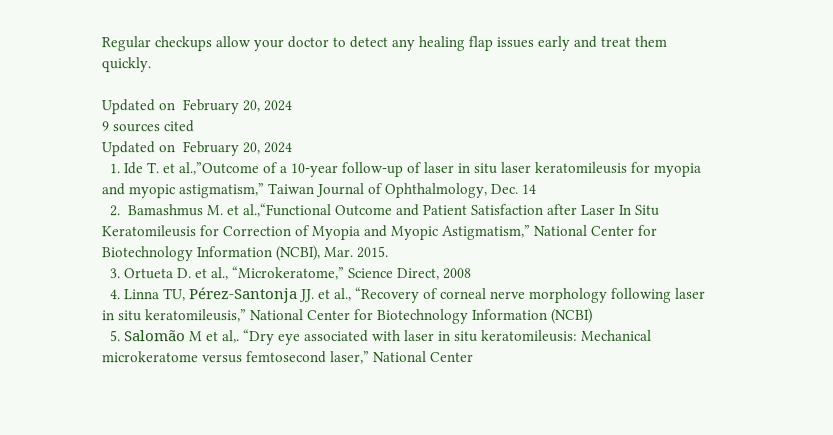Regular checkups allow your doctor to detect any healing flap issues early and treat them quickly.

Updated on  February 20, 2024
9 sources cited
Updated on  February 20, 2024
  1. Ide T. et al.,”Outcome of a 10-year follow-up of laser in situ laser keratomileusis for myopia and myopic astigmatism,” Taiwan Journal of Ophthalmology, Dec. 14
  2.  Bamashmus M. et al.,“Functional Outcome and Patient Satisfaction after Laser In Situ Keratomileusis for Correction of Myopia and Myopic Astigmatism,” National Center for Biotechnology Information (NCBI), Mar. 2015.
  3. Ortueta D. et al., “Microkeratome,” Science Direct, 2008
  4. Linna TU, Pérez-Santonja JJ. et al., “Recovery of corneal nerve morphology following laser in situ keratomileusis,” National Center for Biotechnology Information (NCBI)
  5. Salomão M et al,. “Dry eye associated with laser in situ keratomileusis: Mechanical microkeratome versus femtosecond laser,” National Center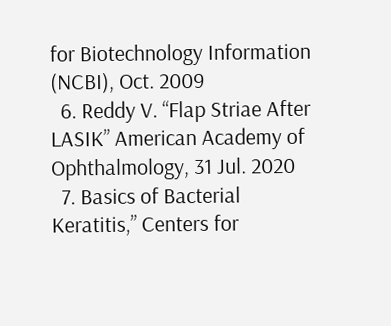for Biotechnology Information (NCBI), Oct. 2009
  6. Reddy V. “Flap Striae After LASIK” American Academy of Ophthalmology, 31 Jul. 2020
  7. Basics of Bacterial Keratitis,” Centers for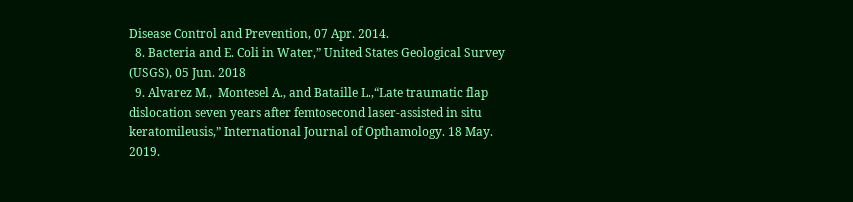Disease Control and Prevention, 07 Apr. 2014.
  8. Bacteria and E. Coli in Water,” United States Geological Survey (USGS), 05 Jun. 2018
  9. Alvarez M.,  Montesel A., and Bataille L.,“Late traumatic flap dislocation seven years after femtosecond laser-assisted in situ keratomileusis,” International Journal of Opthamology. 18 May. 2019.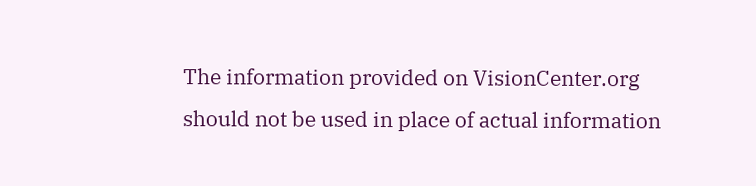The information provided on VisionCenter.org should not be used in place of actual information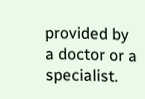provided by a doctor or a specialist.